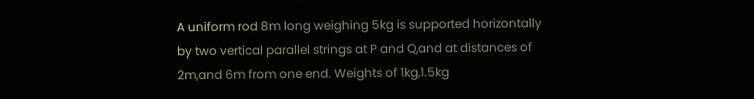A uniform rod 8m long weighing 5kg is supported horizontally by two vertical parallel strings at P and Q,and at distances of 2m,and 6m from one end. Weights of 1kg,1.5kg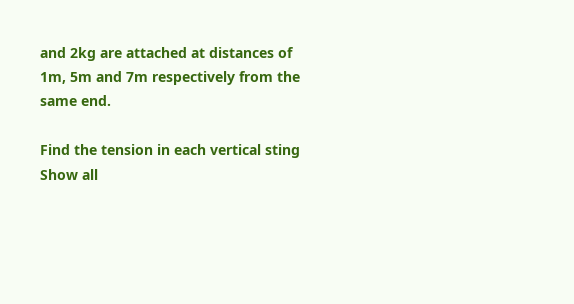and 2kg are attached at distances of 1m, 5m and 7m respectively from the same end.

Find the tension in each vertical sting
Show all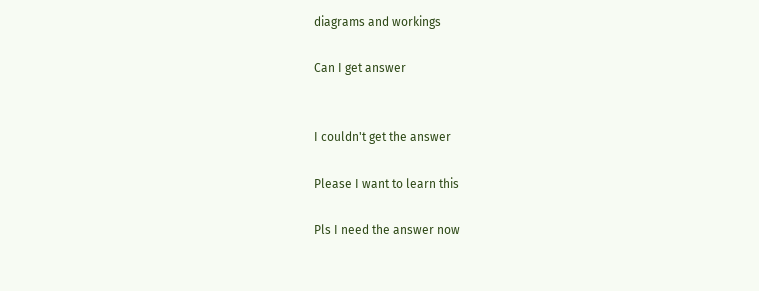diagrams and workings

Can I get answer


I couldn't get the answer

Please I want to learn this

Pls I need the answer now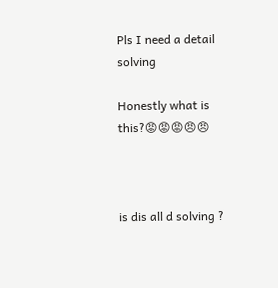Pls I need a detail solving

Honestly what is this?😡😡😡😠😠



is dis all d solving ?